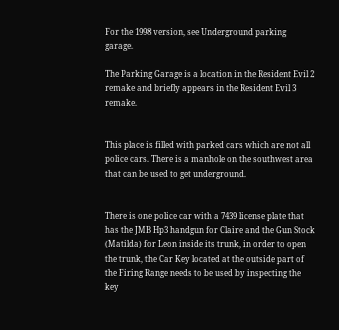For the 1998 version, see Underground parking garage.

The Parking Garage is a location in the Resident Evil 2 remake and briefly appears in the Resident Evil 3 remake.


This place is filled with parked cars which are not all police cars. There is a manhole on the southwest area that can be used to get underground.


There is one police car with a 7439 license plate that has the JMB Hp3 handgun for Claire and the Gun Stock (Matilda) for Leon inside its trunk, in order to open the trunk, the Car Key located at the outside part of the Firing Range needs to be used by inspecting the key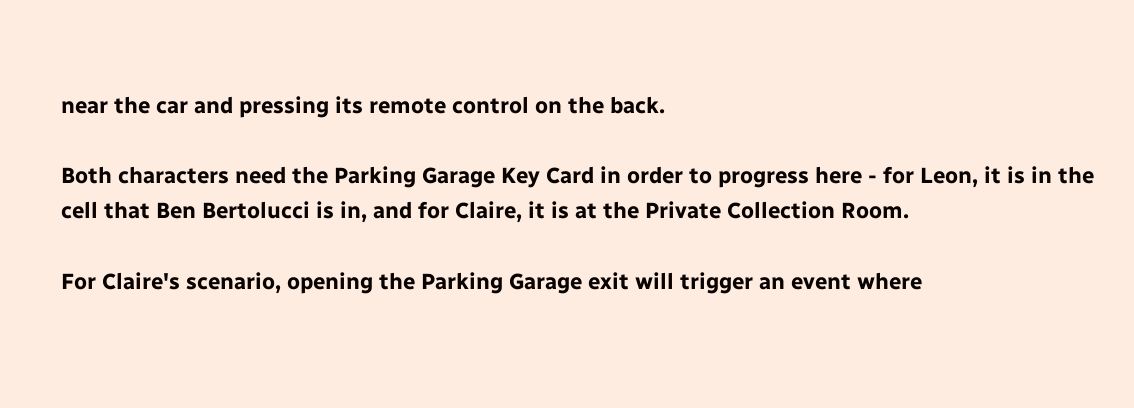near the car and pressing its remote control on the back.

Both characters need the Parking Garage Key Card in order to progress here - for Leon, it is in the cell that Ben Bertolucci is in, and for Claire, it is at the Private Collection Room.

For Claire's scenario, opening the Parking Garage exit will trigger an event where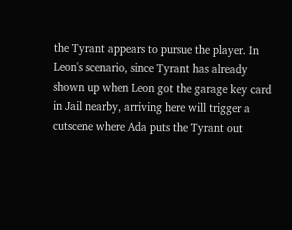the Tyrant appears to pursue the player. In Leon's scenario, since Tyrant has already shown up when Leon got the garage key card in Jail nearby, arriving here will trigger a cutscene where Ada puts the Tyrant out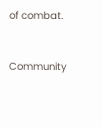of combat.


Community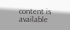content is available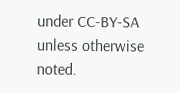under CC-BY-SA unless otherwise noted.